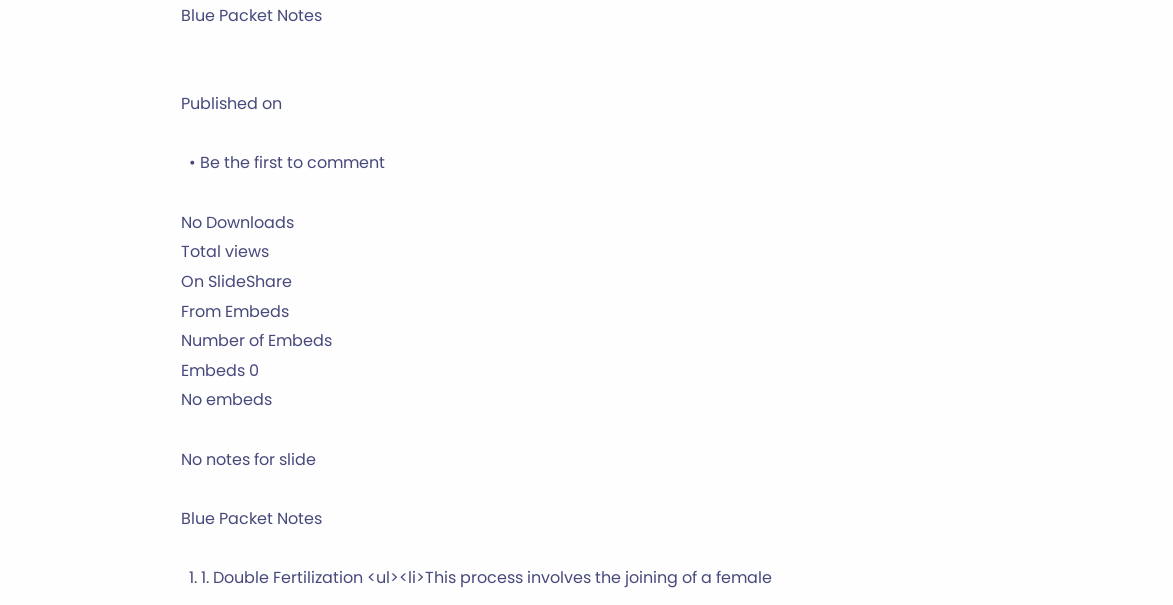Blue Packet Notes


Published on

  • Be the first to comment

No Downloads
Total views
On SlideShare
From Embeds
Number of Embeds
Embeds 0
No embeds

No notes for slide

Blue Packet Notes

  1. 1. Double Fertilization <ul><li>This process involves the joining of a female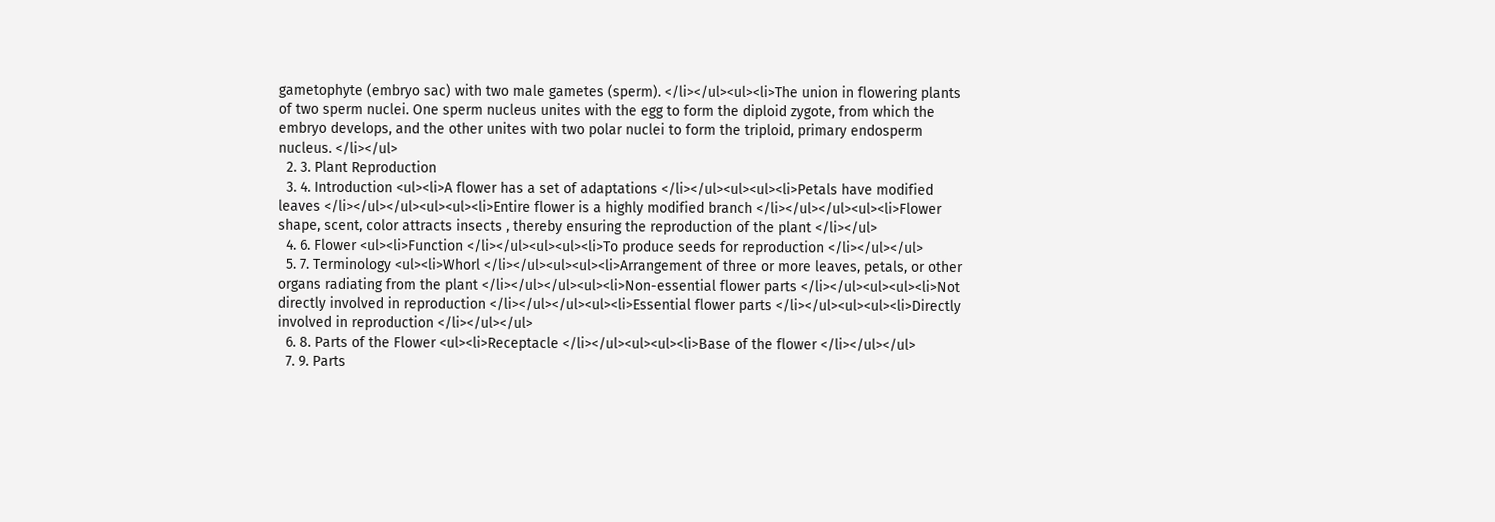gametophyte (embryo sac) with two male gametes (sperm). </li></ul><ul><li>The union in flowering plants of two sperm nuclei. One sperm nucleus unites with the egg to form the diploid zygote, from which the embryo develops, and the other unites with two polar nuclei to form the triploid, primary endosperm nucleus. </li></ul>
  2. 3. Plant Reproduction
  3. 4. Introduction <ul><li>A flower has a set of adaptations </li></ul><ul><ul><li>Petals have modified leaves </li></ul></ul><ul><ul><li>Entire flower is a highly modified branch </li></ul></ul><ul><li>Flower shape, scent, color attracts insects , thereby ensuring the reproduction of the plant </li></ul>
  4. 6. Flower <ul><li>Function </li></ul><ul><ul><li>To produce seeds for reproduction </li></ul></ul>
  5. 7. Terminology <ul><li>Whorl </li></ul><ul><ul><li>Arrangement of three or more leaves, petals, or other organs radiating from the plant </li></ul></ul><ul><li>Non-essential flower parts </li></ul><ul><ul><li>Not directly involved in reproduction </li></ul></ul><ul><li>Essential flower parts </li></ul><ul><ul><li>Directly involved in reproduction </li></ul></ul>
  6. 8. Parts of the Flower <ul><li>Receptacle </li></ul><ul><ul><li>Base of the flower </li></ul></ul>
  7. 9. Parts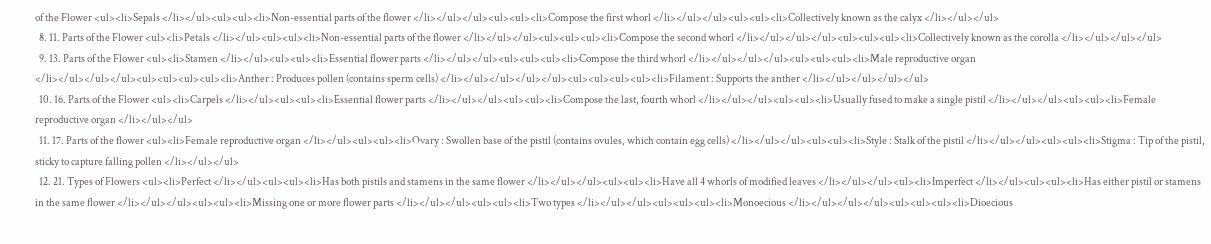of the Flower <ul><li>Sepals </li></ul><ul><ul><li>Non-essential parts of the flower </li></ul></ul><ul><ul><li>Compose the first whorl </li></ul></ul><ul><ul><li>Collectively known as the calyx </li></ul></ul>
  8. 11. Parts of the Flower <ul><li>Petals </li></ul><ul><ul><li>Non-essential parts of the flower </li></ul></ul><ul><ul><ul><li>Compose the second whorl </li></ul></ul></ul><ul><ul><ul><li>Collectively known as the corolla </li></ul></ul></ul>
  9. 13. Parts of the Flower <ul><li>Stamen </li></ul><ul><ul><li>Essential flower parts </li></ul></ul><ul><ul><ul><li>Compose the third whorl </li></ul></ul></ul><ul><ul><ul><li>Male reproductive organ </li></ul></ul></ul><ul><ul><ul><ul><li>Anther : Produces pollen (contains sperm cells) </li></ul></ul></ul></ul><ul><ul><ul><ul><li>Filament : Supports the anther </li></ul></ul></ul></ul>
  10. 16. Parts of the Flower <ul><li>Carpels </li></ul><ul><ul><li>Essential flower parts </li></ul></ul><ul><ul><li>Compose the last, fourth whorl </li></ul></ul><ul><ul><li>Usually fused to make a single pistil </li></ul></ul><ul><ul><li>Female reproductive organ </li></ul></ul>
  11. 17. Parts of the flower <ul><li>Female reproductive organ </li></ul><ul><ul><li>Ovary : Swollen base of the pistil (contains ovules, which contain egg cells) </li></ul></ul><ul><ul><li>Style : Stalk of the pistil </li></ul></ul><ul><ul><li>Stigma : Tip of the pistil, sticky to capture falling pollen </li></ul></ul>
  12. 21. Types of Flowers <ul><li>Perfect </li></ul><ul><ul><li>Has both pistils and stamens in the same flower </li></ul></ul><ul><ul><li>Have all 4 whorls of modified leaves </li></ul></ul><ul><li>Imperfect </li></ul><ul><ul><li>Has either pistil or stamens in the same flower </li></ul></ul><ul><ul><li>Missing one or more flower parts </li></ul></ul><ul><ul><li>Two types </li></ul></ul><ul><ul><ul><li>Monoecious </li></ul></ul></ul><ul><ul><ul><li>Dioecious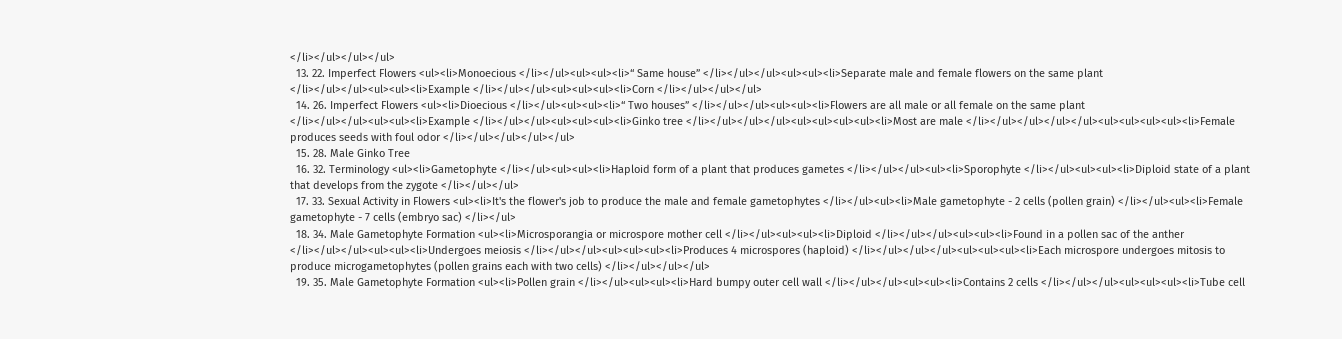</li></ul></ul></ul>
  13. 22. Imperfect Flowers <ul><li>Monoecious </li></ul><ul><ul><li>“ Same house” </li></ul></ul><ul><ul><li>Separate male and female flowers on the same plant </li></ul></ul><ul><ul><li>Example </li></ul></ul><ul><ul><ul><li>Corn </li></ul></ul></ul>
  14. 26. Imperfect Flowers <ul><li>Dioecious </li></ul><ul><ul><li>“ Two houses” </li></ul></ul><ul><ul><li>Flowers are all male or all female on the same plant </li></ul></ul><ul><ul><li>Example </li></ul></ul><ul><ul><ul><li>Ginko tree </li></ul></ul></ul><ul><ul><ul><ul><li>Most are male </li></ul></ul></ul></ul><ul><ul><ul><ul><li>Female produces seeds with foul odor </li></ul></ul></ul></ul>
  15. 28. Male Ginko Tree
  16. 32. Terminology <ul><li>Gametophyte </li></ul><ul><ul><li>Haploid form of a plant that produces gametes </li></ul></ul><ul><li>Sporophyte </li></ul><ul><ul><li>Diploid state of a plant that develops from the zygote </li></ul></ul>
  17. 33. Sexual Activity in Flowers <ul><li>It's the flower's job to produce the male and female gametophytes </li></ul><ul><li>Male gametophyte - 2 cells (pollen grain) </li></ul><ul><li>Female gametophyte - 7 cells (embryo sac) </li></ul>
  18. 34. Male Gametophyte Formation <ul><li>Microsporangia or microspore mother cell </li></ul><ul><ul><li>Diploid </li></ul></ul><ul><ul><li>Found in a pollen sac of the anther </li></ul></ul><ul><ul><li>Undergoes meiosis </li></ul></ul><ul><ul><ul><li>Produces 4 microspores (haploid) </li></ul></ul></ul><ul><ul><ul><li>Each microspore undergoes mitosis to produce microgametophytes (pollen grains each with two cells) </li></ul></ul></ul>
  19. 35. Male Gametophyte Formation <ul><li>Pollen grain </li></ul><ul><ul><li>Hard bumpy outer cell wall </li></ul></ul><ul><ul><li>Contains 2 cells </li></ul></ul><ul><ul><ul><li>Tube cell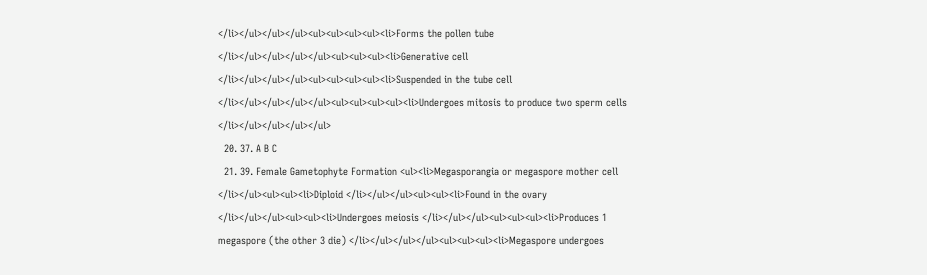</li></ul></ul></ul><ul><ul><ul><ul><li>Forms the pollen tube </li></ul></ul></ul></ul><ul><ul><ul><li>Generative cell </li></ul></ul></ul><ul><ul><ul><ul><li>Suspended in the tube cell </li></ul></ul></ul></ul><ul><ul><ul><ul><li>Undergoes mitosis to produce two sperm cells </li></ul></ul></ul></ul>
  20. 37. A B C
  21. 39. Female Gametophyte Formation <ul><li>Megasporangia or megaspore mother cell </li></ul><ul><ul><li>Diploid </li></ul></ul><ul><ul><li>Found in the ovary </li></ul></ul><ul><ul><li>Undergoes meiosis </li></ul></ul><ul><ul><ul><li>Produces 1 megaspore (the other 3 die) </li></ul></ul></ul><ul><ul><ul><li>Megaspore undergoes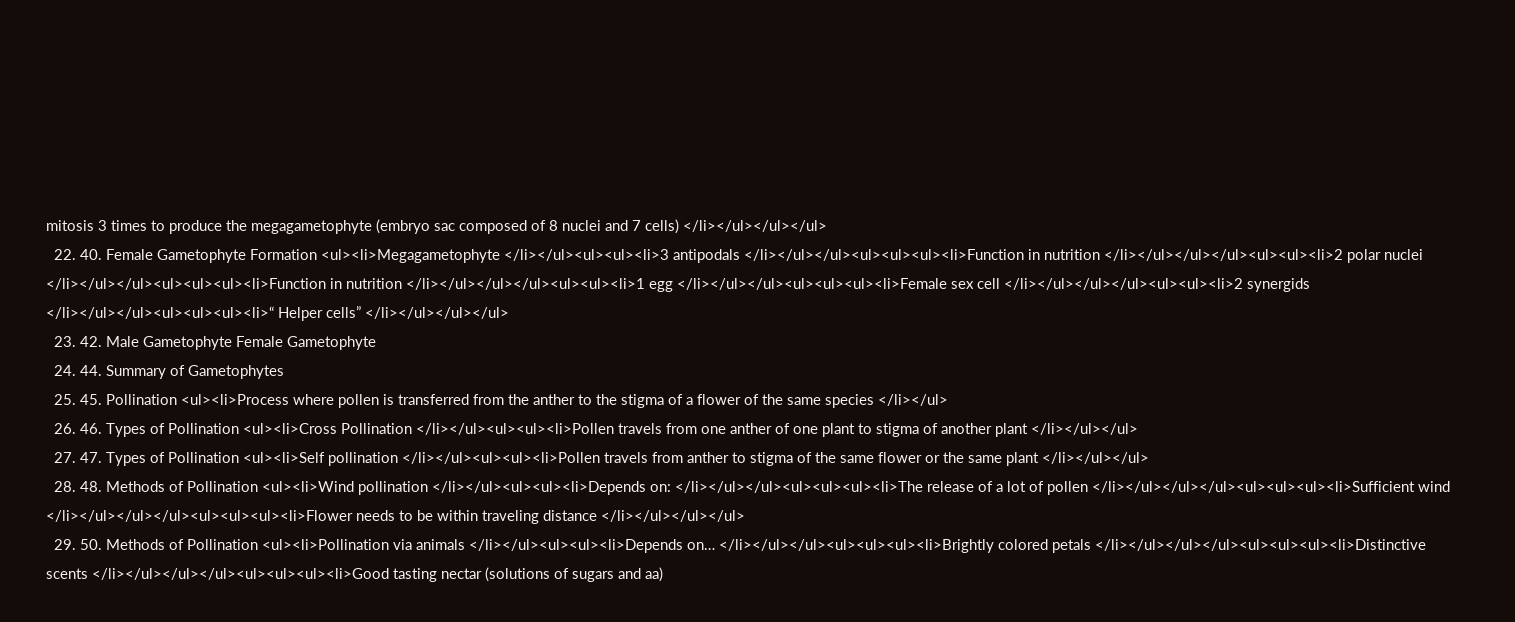mitosis 3 times to produce the megagametophyte (embryo sac composed of 8 nuclei and 7 cells) </li></ul></ul></ul>
  22. 40. Female Gametophyte Formation <ul><li>Megagametophyte </li></ul><ul><ul><li>3 antipodals </li></ul></ul><ul><ul><ul><li>Function in nutrition </li></ul></ul></ul><ul><ul><li>2 polar nuclei </li></ul></ul><ul><ul><ul><li>Function in nutrition </li></ul></ul></ul><ul><ul><li>1 egg </li></ul></ul><ul><ul><ul><li>Female sex cell </li></ul></ul></ul><ul><ul><li>2 synergids </li></ul></ul><ul><ul><ul><li>“ Helper cells” </li></ul></ul></ul>
  23. 42. Male Gametophyte Female Gametophyte
  24. 44. Summary of Gametophytes
  25. 45. Pollination <ul><li>Process where pollen is transferred from the anther to the stigma of a flower of the same species </li></ul>
  26. 46. Types of Pollination <ul><li>Cross Pollination </li></ul><ul><ul><li>Pollen travels from one anther of one plant to stigma of another plant </li></ul></ul>
  27. 47. Types of Pollination <ul><li>Self pollination </li></ul><ul><ul><li>Pollen travels from anther to stigma of the same flower or the same plant </li></ul></ul>
  28. 48. Methods of Pollination <ul><li>Wind pollination </li></ul><ul><ul><li>Depends on: </li></ul></ul><ul><ul><ul><li>The release of a lot of pollen </li></ul></ul></ul><ul><ul><ul><li>Sufficient wind </li></ul></ul></ul><ul><ul><ul><li>Flower needs to be within traveling distance </li></ul></ul></ul>
  29. 50. Methods of Pollination <ul><li>Pollination via animals </li></ul><ul><ul><li>Depends on… </li></ul></ul><ul><ul><ul><li>Brightly colored petals </li></ul></ul></ul><ul><ul><ul><li>Distinctive scents </li></ul></ul></ul><ul><ul><ul><li>Good tasting nectar (solutions of sugars and aa)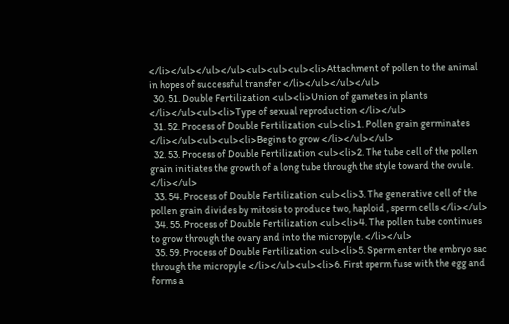</li></ul></ul></ul><ul><ul><ul><li>Attachment of pollen to the animal in hopes of successful transfer </li></ul></ul></ul>
  30. 51. Double Fertilization <ul><li>Union of gametes in plants </li></ul><ul><li>Type of sexual reproduction </li></ul>
  31. 52. Process of Double Fertilization <ul><li>1. Pollen grain germinates </li></ul><ul><ul><li>Begins to grow </li></ul></ul>
  32. 53. Process of Double Fertilization <ul><li>2. The tube cell of the pollen grain initiates the growth of a long tube through the style toward the ovule. </li></ul>
  33. 54. Process of Double Fertilization <ul><li>3. The generative cell of the pollen grain divides by mitosis to produce two, haploid , sperm cells </li></ul>
  34. 55. Process of Double Fertilization <ul><li>4. The pollen tube continues to grow through the ovary and into the micropyle. </li></ul>
  35. 59. Process of Double Fertilization <ul><li>5. Sperm enter the embryo sac through the micropyle </li></ul><ul><li>6. First sperm fuse with the egg and forms a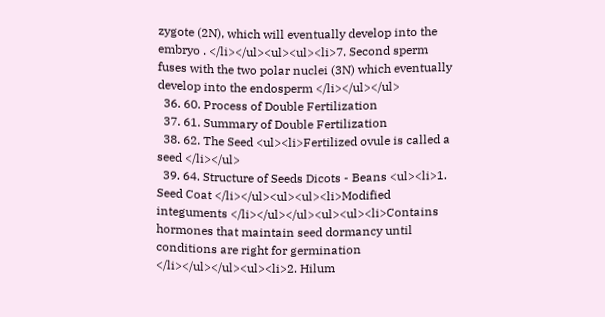zygote (2N), which will eventually develop into the embryo . </li></ul><ul><ul><li>7. Second sperm fuses with the two polar nuclei (3N) which eventually develop into the endosperm </li></ul></ul>
  36. 60. Process of Double Fertilization
  37. 61. Summary of Double Fertilization
  38. 62. The Seed <ul><li>Fertilized ovule is called a seed </li></ul>
  39. 64. Structure of Seeds Dicots - Beans <ul><li>1. Seed Coat </li></ul><ul><ul><li>Modified integuments </li></ul></ul><ul><ul><li>Contains hormones that maintain seed dormancy until conditions are right for germination </li></ul></ul><ul><li>2. Hilum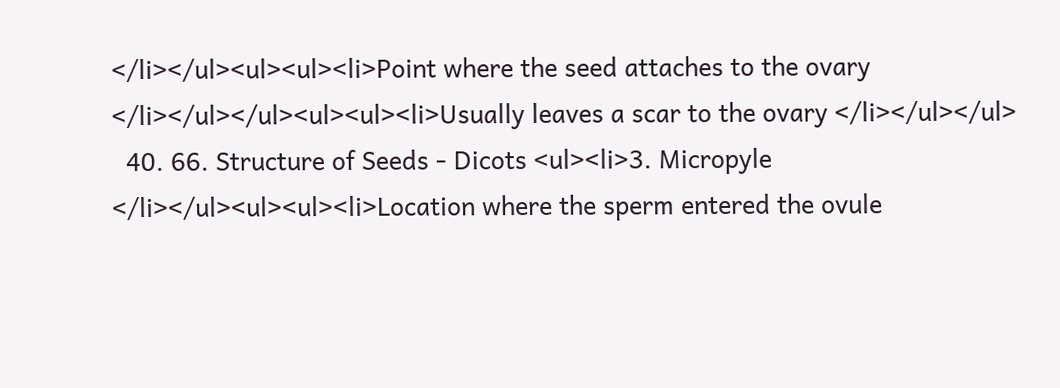</li></ul><ul><ul><li>Point where the seed attaches to the ovary </li></ul></ul><ul><ul><li>Usually leaves a scar to the ovary </li></ul></ul>
  40. 66. Structure of Seeds - Dicots <ul><li>3. Micropyle </li></ul><ul><ul><li>Location where the sperm entered the ovule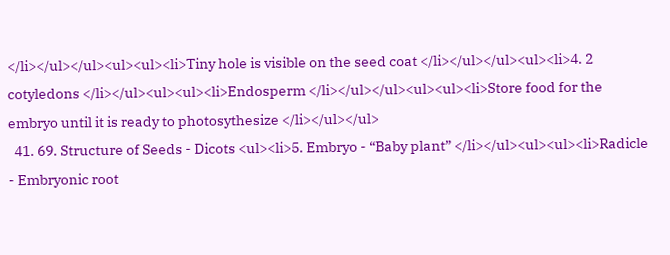</li></ul></ul><ul><ul><li>Tiny hole is visible on the seed coat </li></ul></ul><ul><li>4. 2 cotyledons </li></ul><ul><ul><li>Endosperm </li></ul></ul><ul><ul><li>Store food for the embryo until it is ready to photosythesize </li></ul></ul>
  41. 69. Structure of Seeds - Dicots <ul><li>5. Embryo - “Baby plant” </li></ul><ul><ul><li>Radicle - Embryonic root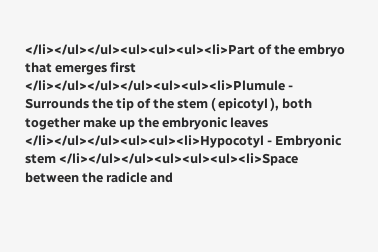</li></ul></ul><ul><ul><ul><li>Part of the embryo that emerges first </li></ul></ul></ul><ul><ul><li>Plumule - Surrounds the tip of the stem ( epicotyl ), both together make up the embryonic leaves </li></ul></ul><ul><ul><li>Hypocotyl - Embryonic stem </li></ul></ul><ul><ul><ul><li>Space between the radicle and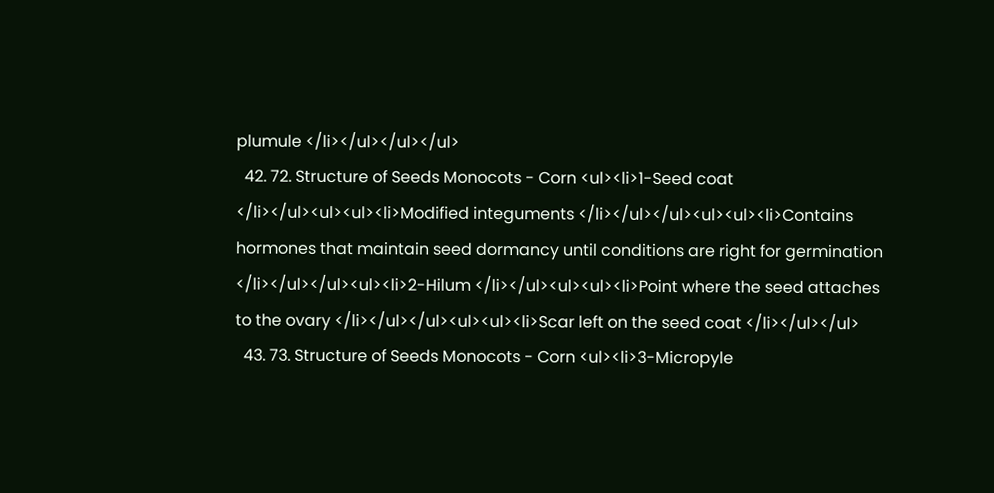plumule </li></ul></ul></ul>
  42. 72. Structure of Seeds Monocots - Corn <ul><li>1-Seed coat </li></ul><ul><ul><li>Modified integuments </li></ul></ul><ul><ul><li>Contains hormones that maintain seed dormancy until conditions are right for germination </li></ul></ul><ul><li>2-Hilum </li></ul><ul><ul><li>Point where the seed attaches to the ovary </li></ul></ul><ul><ul><li>Scar left on the seed coat </li></ul></ul>
  43. 73. Structure of Seeds Monocots - Corn <ul><li>3-Micropyle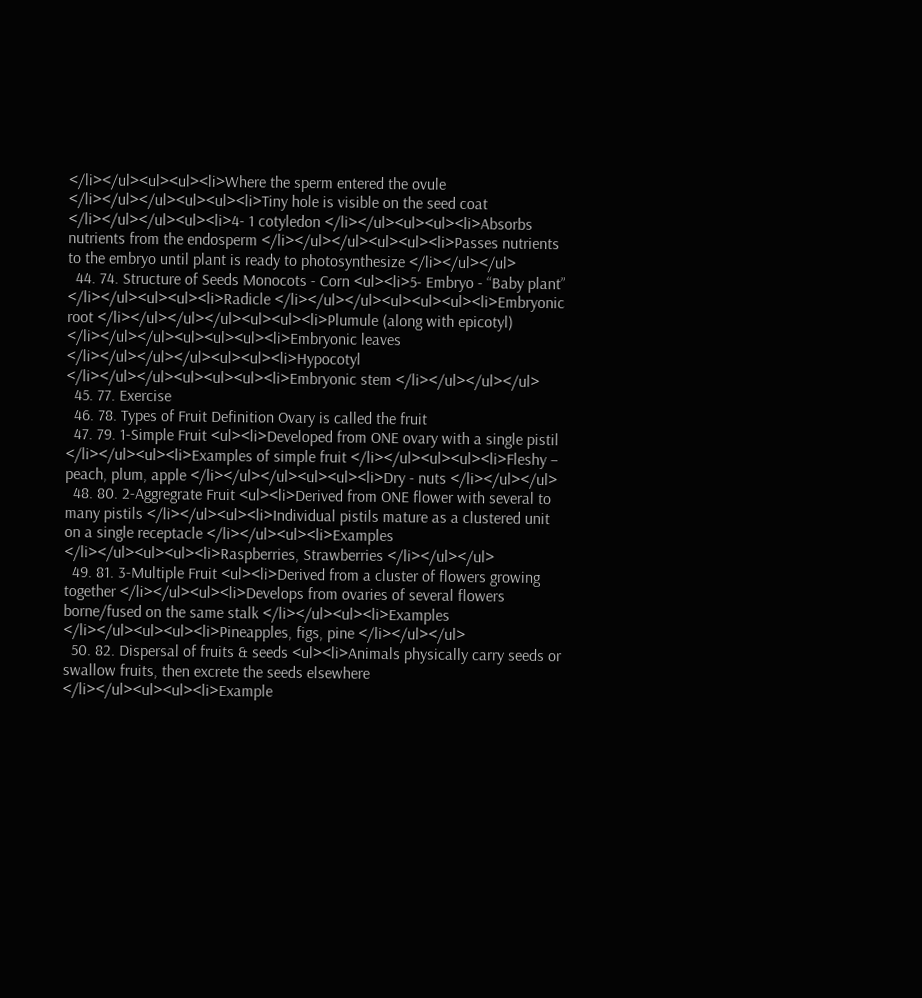</li></ul><ul><ul><li>Where the sperm entered the ovule </li></ul></ul><ul><ul><li>Tiny hole is visible on the seed coat </li></ul></ul><ul><li>4- 1 cotyledon </li></ul><ul><ul><li>Absorbs nutrients from the endosperm </li></ul></ul><ul><ul><li>Passes nutrients to the embryo until plant is ready to photosynthesize </li></ul></ul>
  44. 74. Structure of Seeds Monocots - Corn <ul><li>5- Embryo - “Baby plant” </li></ul><ul><ul><li>Radicle </li></ul></ul><ul><ul><ul><li>Embryonic root </li></ul></ul></ul><ul><ul><li>Plumule (along with epicotyl) </li></ul></ul><ul><ul><ul><li>Embryonic leaves </li></ul></ul></ul><ul><ul><li>Hypocotyl </li></ul></ul><ul><ul><ul><li>Embryonic stem </li></ul></ul></ul>
  45. 77. Exercise
  46. 78. Types of Fruit Definition Ovary is called the fruit
  47. 79. 1-Simple Fruit <ul><li>Developed from ONE ovary with a single pistil </li></ul><ul><li>Examples of simple fruit </li></ul><ul><ul><li>Fleshy – peach, plum, apple </li></ul></ul><ul><ul><li>Dry - nuts </li></ul></ul>
  48. 80. 2-Aggregrate Fruit <ul><li>Derived from ONE flower with several to many pistils </li></ul><ul><li>Individual pistils mature as a clustered unit on a single receptacle </li></ul><ul><li>Examples </li></ul><ul><ul><li>Raspberries, Strawberries </li></ul></ul>
  49. 81. 3-Multiple Fruit <ul><li>Derived from a cluster of flowers growing together </li></ul><ul><li>Develops from ovaries of several flowers borne/fused on the same stalk </li></ul><ul><li>Examples </li></ul><ul><ul><li>Pineapples, figs, pine </li></ul></ul>
  50. 82. Dispersal of fruits & seeds <ul><li>Animals physically carry seeds or swallow fruits, then excrete the seeds elsewhere </li></ul><ul><ul><li>Example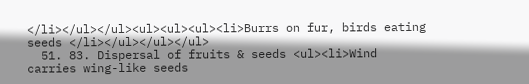</li></ul></ul><ul><ul><ul><li>Burrs on fur, birds eating seeds </li></ul></ul></ul>
  51. 83. Dispersal of fruits & seeds <ul><li>Wind carries wing-like seeds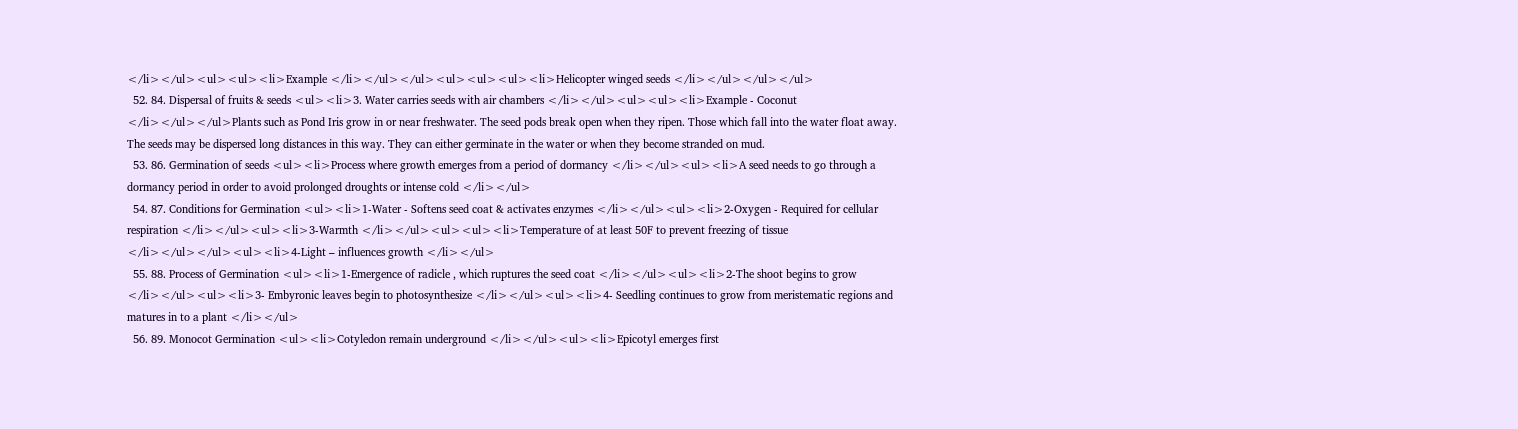</li></ul><ul><ul><li>Example </li></ul></ul><ul><ul><ul><li>Helicopter winged seeds </li></ul></ul></ul>
  52. 84. Dispersal of fruits & seeds <ul><li>3. Water carries seeds with air chambers </li></ul><ul><ul><li>Example - Coconut </li></ul></ul>Plants such as Pond Iris grow in or near freshwater. The seed pods break open when they ripen. Those which fall into the water float away. The seeds may be dispersed long distances in this way. They can either germinate in the water or when they become stranded on mud.
  53. 86. Germination of seeds <ul><li>Process where growth emerges from a period of dormancy </li></ul><ul><li>A seed needs to go through a dormancy period in order to avoid prolonged droughts or intense cold </li></ul>
  54. 87. Conditions for Germination <ul><li>1-Water - Softens seed coat & activates enzymes </li></ul><ul><li>2-Oxygen - Required for cellular respiration </li></ul><ul><li>3-Warmth </li></ul><ul><ul><li>Temperature of at least 50F to prevent freezing of tissue </li></ul></ul><ul><li>4-Light – influences growth </li></ul>
  55. 88. Process of Germination <ul><li>1-Emergence of radicle , which ruptures the seed coat </li></ul><ul><li>2-The shoot begins to grow </li></ul><ul><li>3- Embyronic leaves begin to photosynthesize </li></ul><ul><li>4- Seedling continues to grow from meristematic regions and matures in to a plant </li></ul>
  56. 89. Monocot Germination <ul><li>Cotyledon remain underground </li></ul><ul><li>Epicotyl emerges first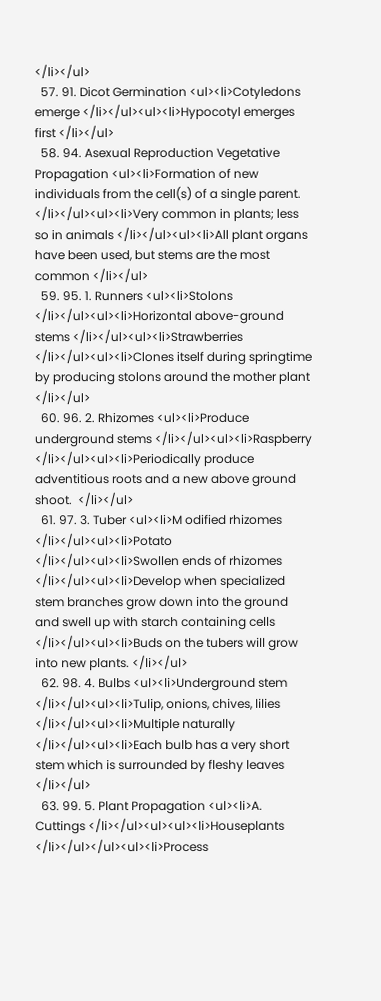</li></ul>
  57. 91. Dicot Germination <ul><li>Cotyledons emerge </li></ul><ul><li>Hypocotyl emerges first </li></ul>
  58. 94. Asexual Reproduction Vegetative Propagation <ul><li>Formation of new individuals from the cell(s) of a single parent. </li></ul><ul><li>Very common in plants; less so in animals </li></ul><ul><li>All plant organs have been used, but stems are the most common </li></ul>
  59. 95. 1. Runners <ul><li>Stolons </li></ul><ul><li>Horizontal above-ground stems </li></ul><ul><li>Strawberries </li></ul><ul><li>Clones itself during springtime by producing stolons around the mother plant </li></ul>
  60. 96. 2. Rhizomes <ul><li>Produce underground stems </li></ul><ul><li>Raspberry </li></ul><ul><li>Periodically produce adventitious roots and a new above ground shoot.  </li></ul>
  61. 97. 3. Tuber <ul><li>M odified rhizomes </li></ul><ul><li>Potato </li></ul><ul><li>Swollen ends of rhizomes </li></ul><ul><li>Develop when specialized stem branches grow down into the ground and swell up with starch containing cells </li></ul><ul><li>Buds on the tubers will grow into new plants. </li></ul>
  62. 98. 4. Bulbs <ul><li>Underground stem </li></ul><ul><li>Tulip, onions, chives, lilies </li></ul><ul><li>Multiple naturally </li></ul><ul><li>Each bulb has a very short stem which is surrounded by fleshy leaves </li></ul>
  63. 99. 5. Plant Propagation <ul><li>A. Cuttings </li></ul><ul><ul><li>Houseplants </li></ul></ul><ul><li>Process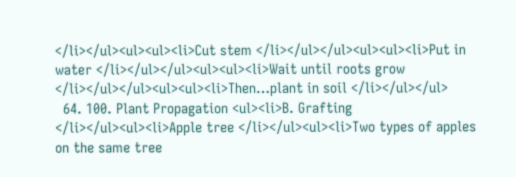</li></ul><ul><ul><li>Cut stem </li></ul></ul><ul><ul><li>Put in water </li></ul></ul><ul><ul><li>Wait until roots grow </li></ul></ul><ul><ul><li>Then…plant in soil </li></ul></ul>
  64. 100. Plant Propagation <ul><li>B. Grafting </li></ul><ul><li>Apple tree </li></ul><ul><li>Two types of apples on the same tree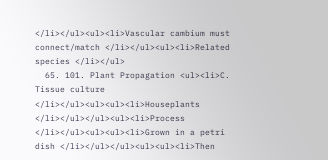</li></ul><ul><li>Vascular cambium must connect/match </li></ul><ul><li>Related species </li></ul>
  65. 101. Plant Propagation <ul><li>C. Tissue culture </li></ul><ul><ul><li>Houseplants </li></ul></ul><ul><li>Process </li></ul><ul><ul><li>Grown in a petri dish </li></ul></ul><ul><ul><li>Then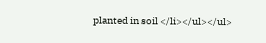planted in soil </li></ul></ul>